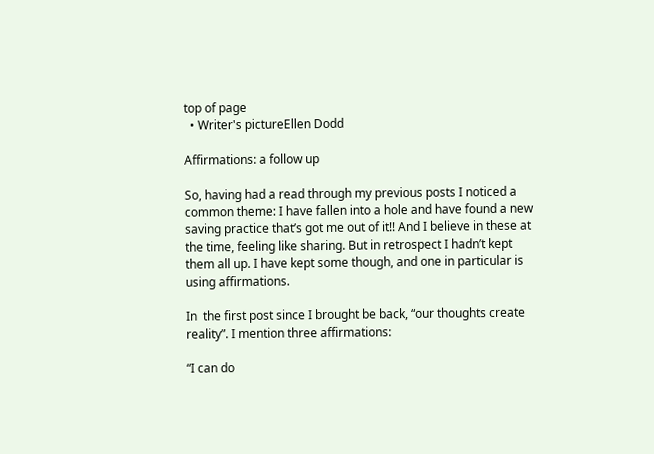top of page
  • Writer's pictureEllen Dodd

Affirmations: a follow up

So, having had a read through my previous posts I noticed a common theme: I have fallen into a hole and have found a new saving practice that’s got me out of it!! And I believe in these at the time, feeling like sharing. But in retrospect I hadn’t kept them all up. I have kept some though, and one in particular is using affirmations.

In  the first post since I brought be back, “our thoughts create reality”. I mention three affirmations:

“I can do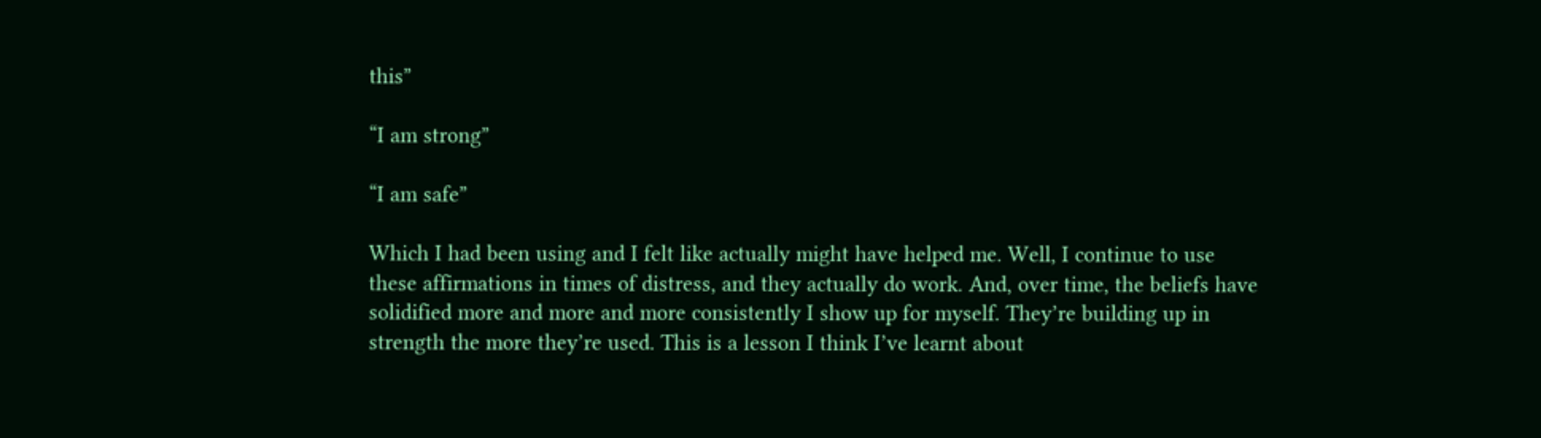this”

“I am strong”

“I am safe”

Which I had been using and I felt like actually might have helped me. Well, I continue to use these affirmations in times of distress, and they actually do work. And, over time, the beliefs have solidified more and more and more consistently I show up for myself. They’re building up in strength the more they’re used. This is a lesson I think I’ve learnt about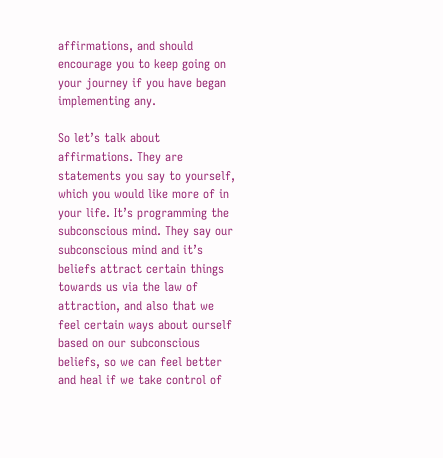affirmations, and should encourage you to keep going on your journey if you have began implementing any.

So let’s talk about affirmations. They are statements you say to yourself, which you would like more of in your life. It’s programming the subconscious mind. They say our subconscious mind and it’s beliefs attract certain things towards us via the law of attraction, and also that we feel certain ways about ourself based on our subconscious beliefs, so we can feel better and heal if we take control of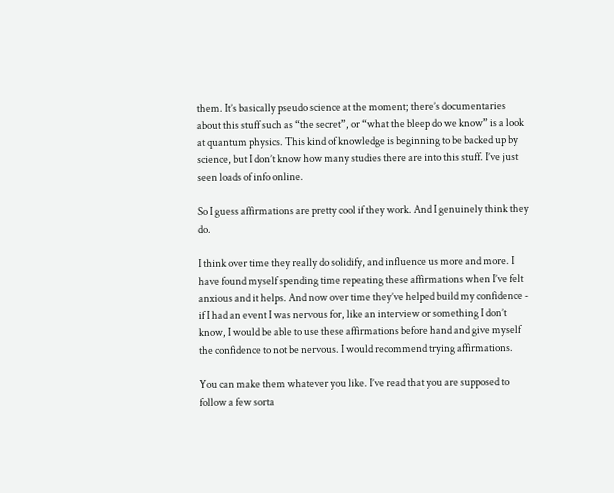them. It’s basically pseudo science at the moment; there’s documentaries about this stuff such as “the secret”, or “what the bleep do we know” is a look at quantum physics. This kind of knowledge is beginning to be backed up by science, but I don’t know how many studies there are into this stuff. I’ve just seen loads of info online.

So I guess affirmations are pretty cool if they work. And I genuinely think they do.

I think over time they really do solidify, and influence us more and more. I have found myself spending time repeating these affirmations when I’ve felt anxious and it helps. And now over time they’ve helped build my confidence - if I had an event I was nervous for, like an interview or something I don’t know, I would be able to use these affirmations before hand and give myself the confidence to not be nervous. I would recommend trying affirmations.

You can make them whatever you like. I’ve read that you are supposed to follow a few sorta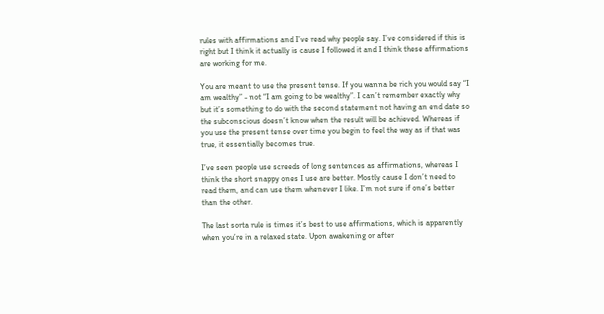rules with affirmations and I’ve read why people say. I’ve considered if this is right but I think it actually is cause I followed it and I think these affirmations are working for me.

You are meant to use the present tense. If you wanna be rich you would say “I am wealthy” - not “I am going to be wealthy”. I can’t remember exactly why but it’s something to do with the second statement not having an end date so the subconscious doesn’t know when the result will be achieved. Whereas if you use the present tense over time you begin to feel the way as if that was true, it essentially becomes true.

I’ve seen people use screeds of long sentences as affirmations, whereas I think the short snappy ones I use are better. Mostly cause I don’t need to read them, and can use them whenever I like. I’m not sure if one’s better than the other.

The last sorta rule is times it’s best to use affirmations, which is apparently when you’re in a relaxed state. Upon awakening or after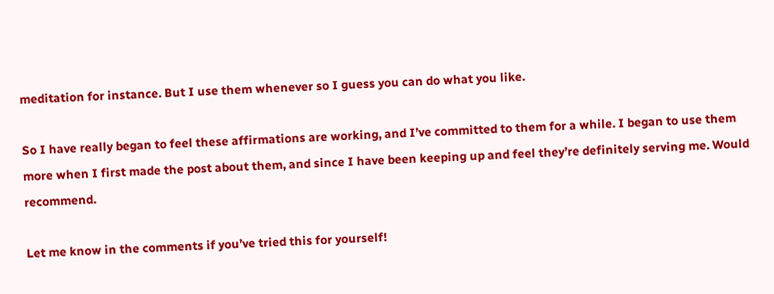meditation for instance. But I use them whenever so I guess you can do what you like.

So I have really began to feel these affirmations are working, and I’ve committed to them for a while. I began to use them more when I first made the post about them, and since I have been keeping up and feel they’re definitely serving me. Would recommend.

Let me know in the comments if you’ve tried this for yourself!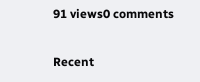91 views0 comments

Recent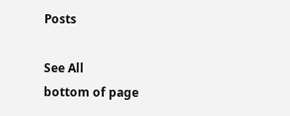Posts

See All
bottom of page